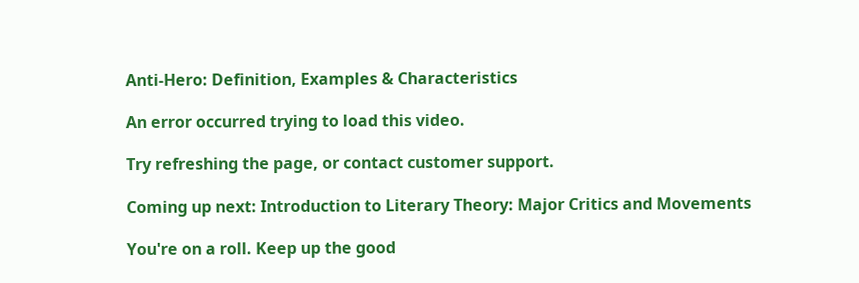Anti-Hero: Definition, Examples & Characteristics

An error occurred trying to load this video.

Try refreshing the page, or contact customer support.

Coming up next: Introduction to Literary Theory: Major Critics and Movements

You're on a roll. Keep up the good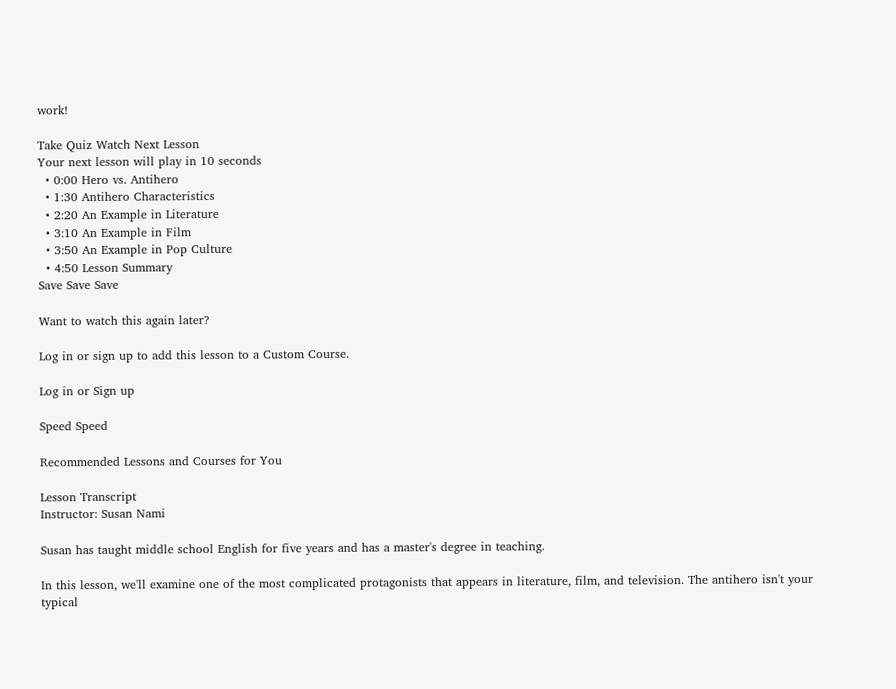work!

Take Quiz Watch Next Lesson
Your next lesson will play in 10 seconds
  • 0:00 Hero vs. Antihero
  • 1:30 Antihero Characteristics
  • 2:20 An Example in Literature
  • 3:10 An Example in Film
  • 3:50 An Example in Pop Culture
  • 4:50 Lesson Summary
Save Save Save

Want to watch this again later?

Log in or sign up to add this lesson to a Custom Course.

Log in or Sign up

Speed Speed

Recommended Lessons and Courses for You

Lesson Transcript
Instructor: Susan Nami

Susan has taught middle school English for five years and has a master's degree in teaching.

In this lesson, we'll examine one of the most complicated protagonists that appears in literature, film, and television. The antihero isn't your typical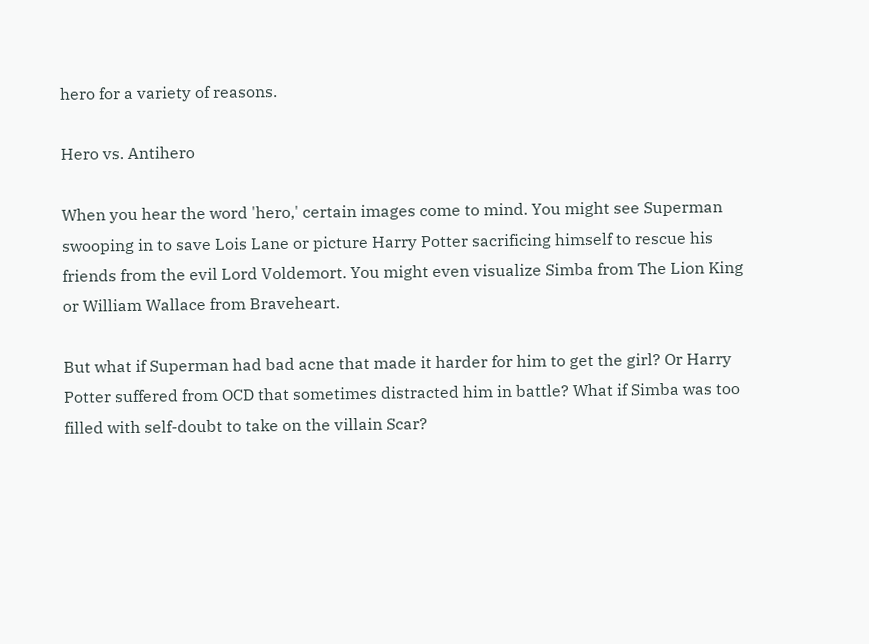hero for a variety of reasons.

Hero vs. Antihero

When you hear the word 'hero,' certain images come to mind. You might see Superman swooping in to save Lois Lane or picture Harry Potter sacrificing himself to rescue his friends from the evil Lord Voldemort. You might even visualize Simba from The Lion King or William Wallace from Braveheart.

But what if Superman had bad acne that made it harder for him to get the girl? Or Harry Potter suffered from OCD that sometimes distracted him in battle? What if Simba was too filled with self-doubt to take on the villain Scar?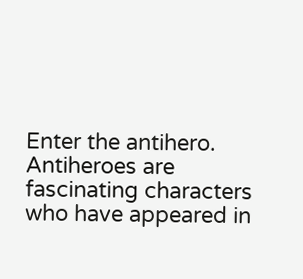Enter the antihero. Antiheroes are fascinating characters who have appeared in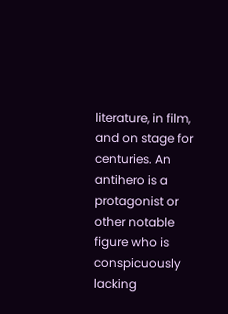literature, in film, and on stage for centuries. An antihero is a protagonist or other notable figure who is conspicuously lacking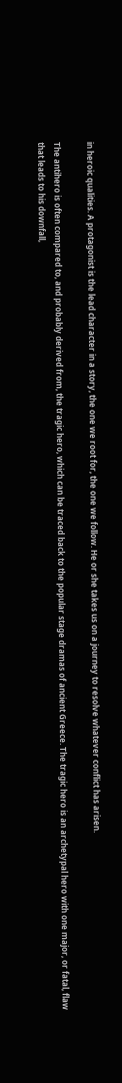in heroic qualities. A protagonist is the lead character in a story, the one we root for, the one we follow. He or she takes us on a journey to resolve whatever conflict has arisen.

The antihero is often compared to, and probably derived from, the tragic hero, which can be traced back to the popular stage dramas of ancient Greece. The tragic hero is an archetypal hero with one major, or fatal, flaw that leads to his downfall,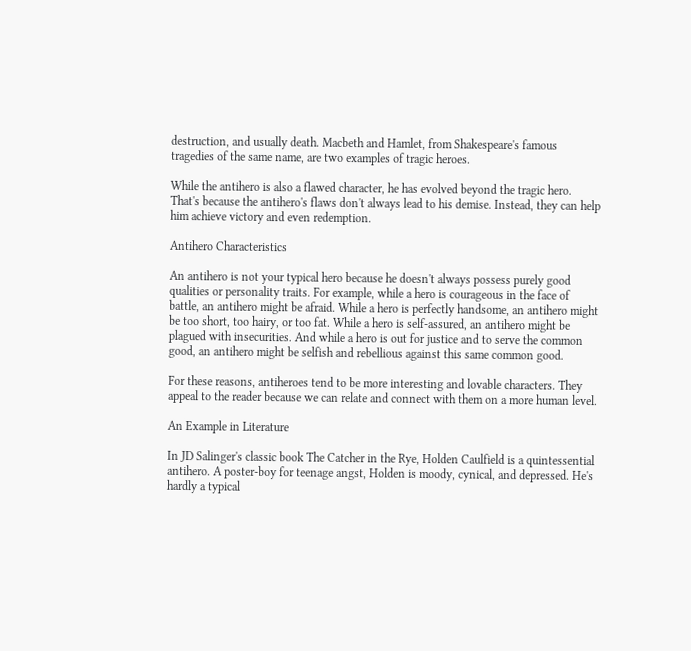destruction, and usually death. Macbeth and Hamlet, from Shakespeare's famous tragedies of the same name, are two examples of tragic heroes.

While the antihero is also a flawed character, he has evolved beyond the tragic hero. That's because the antihero's flaws don't always lead to his demise. Instead, they can help him achieve victory and even redemption.

Antihero Characteristics

An antihero is not your typical hero because he doesn't always possess purely good qualities or personality traits. For example, while a hero is courageous in the face of battle, an antihero might be afraid. While a hero is perfectly handsome, an antihero might be too short, too hairy, or too fat. While a hero is self-assured, an antihero might be plagued with insecurities. And while a hero is out for justice and to serve the common good, an antihero might be selfish and rebellious against this same common good.

For these reasons, antiheroes tend to be more interesting and lovable characters. They appeal to the reader because we can relate and connect with them on a more human level.

An Example in Literature

In JD Salinger's classic book The Catcher in the Rye, Holden Caulfield is a quintessential antihero. A poster-boy for teenage angst, Holden is moody, cynical, and depressed. He's hardly a typical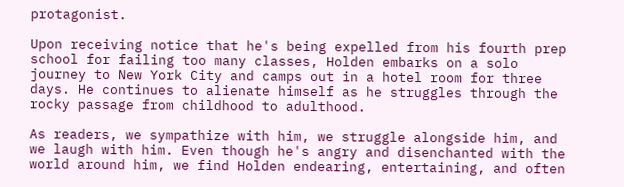protagonist.

Upon receiving notice that he's being expelled from his fourth prep school for failing too many classes, Holden embarks on a solo journey to New York City and camps out in a hotel room for three days. He continues to alienate himself as he struggles through the rocky passage from childhood to adulthood.

As readers, we sympathize with him, we struggle alongside him, and we laugh with him. Even though he's angry and disenchanted with the world around him, we find Holden endearing, entertaining, and often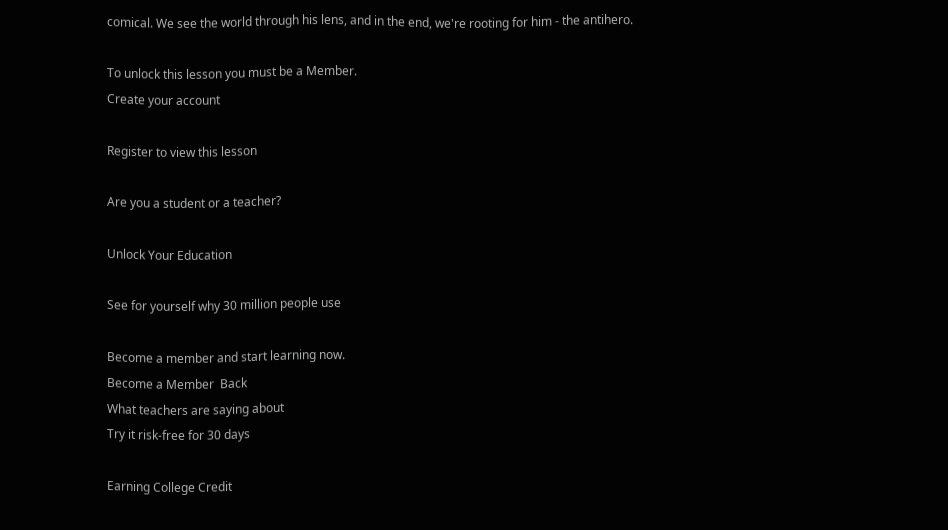comical. We see the world through his lens, and in the end, we're rooting for him - the antihero.

To unlock this lesson you must be a Member.
Create your account

Register to view this lesson

Are you a student or a teacher?

Unlock Your Education

See for yourself why 30 million people use

Become a member and start learning now.
Become a Member  Back
What teachers are saying about
Try it risk-free for 30 days

Earning College Credit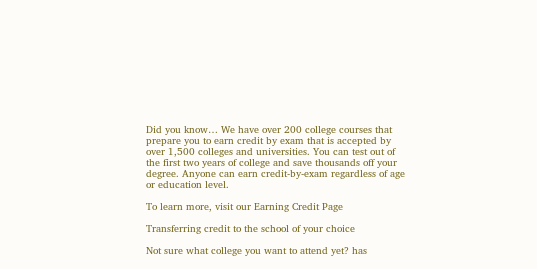Did you know… We have over 200 college courses that prepare you to earn credit by exam that is accepted by over 1,500 colleges and universities. You can test out of the first two years of college and save thousands off your degree. Anyone can earn credit-by-exam regardless of age or education level.

To learn more, visit our Earning Credit Page

Transferring credit to the school of your choice

Not sure what college you want to attend yet? has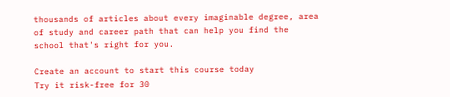thousands of articles about every imaginable degree, area of study and career path that can help you find the school that's right for you.

Create an account to start this course today
Try it risk-free for 30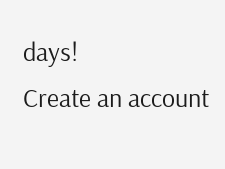days!
Create an account